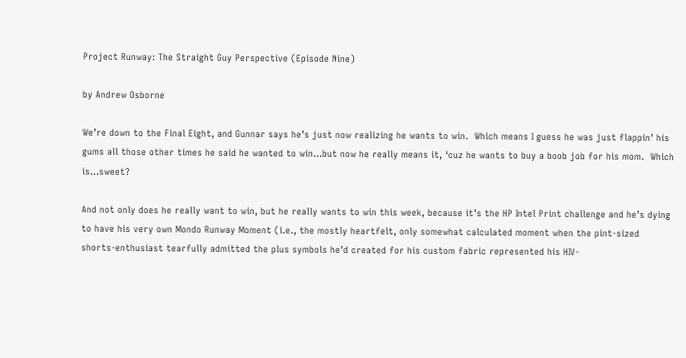Project Runway: The Straight Guy Perspective (Episode Nine)

by Andrew Osborne

We’re down to the Final Eight, and Gunnar says he’s just now realizing he wants to win.  Which means I guess he was just flappin’ his gums all those other times he said he wanted to win…but now he really means it, ‘cuz he wants to buy a boob job for his mom.  Which is…sweet?

And not only does he really want to win, but he really wants to win this week, because it’s the HP Intel Print challenge and he’s dying to have his very own Mondo Runway Moment (i.e., the mostly heartfelt, only somewhat calculated moment when the pint-sized shorts-enthusiast tearfully admitted the plus symbols he’d created for his custom fabric represented his HIV-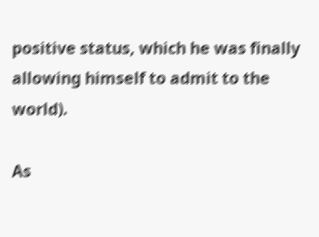positive status, which he was finally allowing himself to admit to the world).

As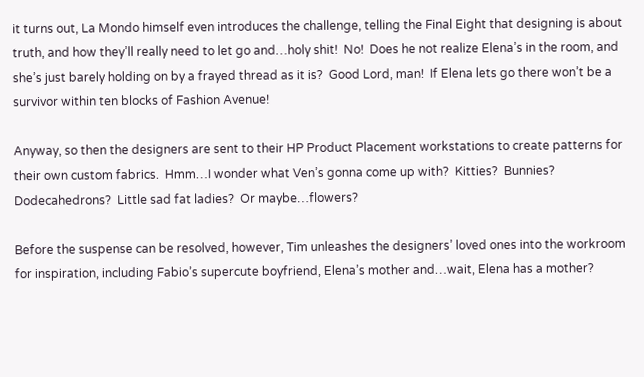it turns out, La Mondo himself even introduces the challenge, telling the Final Eight that designing is about truth, and how they’ll really need to let go and…holy shit!  No!  Does he not realize Elena’s in the room, and she’s just barely holding on by a frayed thread as it is?  Good Lord, man!  If Elena lets go there won’t be a survivor within ten blocks of Fashion Avenue!

Anyway, so then the designers are sent to their HP Product Placement workstations to create patterns for their own custom fabrics.  Hmm…I wonder what Ven’s gonna come up with?  Kitties?  Bunnies?  Dodecahedrons?  Little sad fat ladies?  Or maybe…flowers?

Before the suspense can be resolved, however, Tim unleashes the designers’ loved ones into the workroom for inspiration, including Fabio’s supercute boyfriend, Elena’s mother and…wait, Elena has a mother?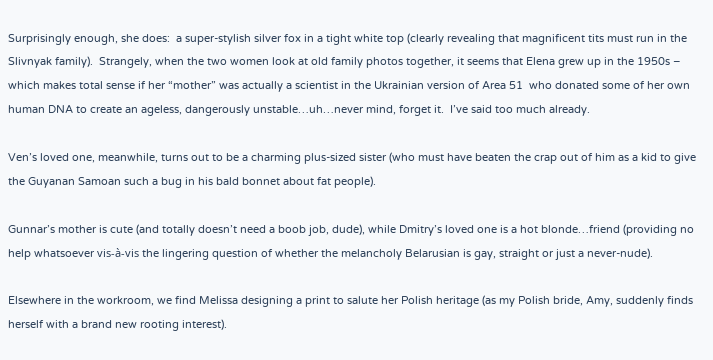Surprisingly enough, she does:  a super-stylish silver fox in a tight white top (clearly revealing that magnificent tits must run in the Slivnyak family).  Strangely, when the two women look at old family photos together, it seems that Elena grew up in the 1950s – which makes total sense if her “mother” was actually a scientist in the Ukrainian version of Area 51  who donated some of her own human DNA to create an ageless, dangerously unstable…uh…never mind, forget it.  I’ve said too much already.

Ven’s loved one, meanwhile, turns out to be a charming plus-sized sister (who must have beaten the crap out of him as a kid to give the Guyanan Samoan such a bug in his bald bonnet about fat people).

Gunnar’s mother is cute (and totally doesn’t need a boob job, dude), while Dmitry’s loved one is a hot blonde…friend (providing no help whatsoever vis-à-vis the lingering question of whether the melancholy Belarusian is gay, straight or just a never-nude).

Elsewhere in the workroom, we find Melissa designing a print to salute her Polish heritage (as my Polish bride, Amy, suddenly finds herself with a brand new rooting interest).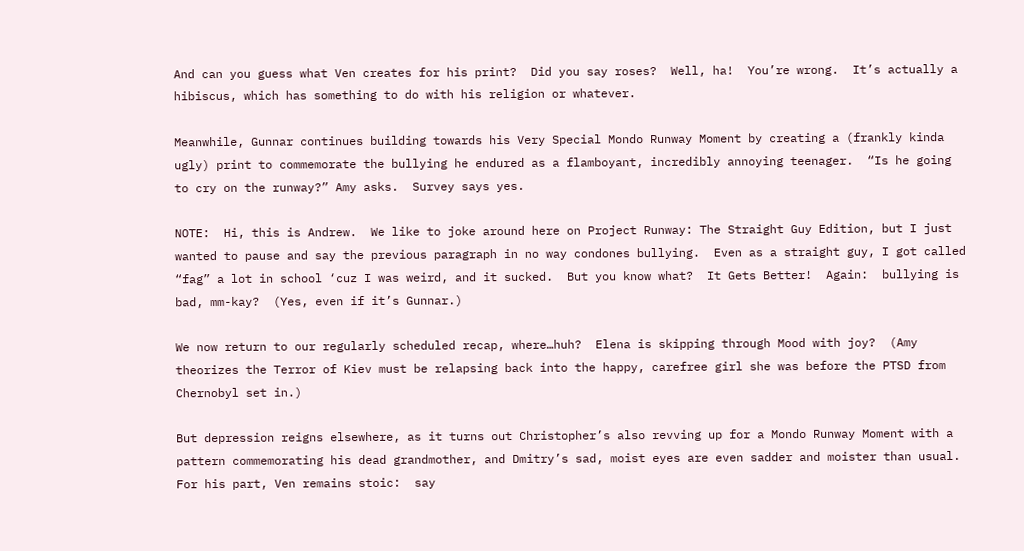And can you guess what Ven creates for his print?  Did you say roses?  Well, ha!  You’re wrong.  It’s actually a hibiscus, which has something to do with his religion or whatever.

Meanwhile, Gunnar continues building towards his Very Special Mondo Runway Moment by creating a (frankly kinda ugly) print to commemorate the bullying he endured as a flamboyant, incredibly annoying teenager.  “Is he going to cry on the runway?” Amy asks.  Survey says yes.

NOTE:  Hi, this is Andrew.  We like to joke around here on Project Runway: The Straight Guy Edition, but I just wanted to pause and say the previous paragraph in no way condones bullying.  Even as a straight guy, I got called “fag” a lot in school ‘cuz I was weird, and it sucked.  But you know what?  It Gets Better!  Again:  bullying is bad, mm-kay?  (Yes, even if it’s Gunnar.)

We now return to our regularly scheduled recap, where…huh?  Elena is skipping through Mood with joy?  (Amy theorizes the Terror of Kiev must be relapsing back into the happy, carefree girl she was before the PTSD from Chernobyl set in.)

But depression reigns elsewhere, as it turns out Christopher’s also revving up for a Mondo Runway Moment with a pattern commemorating his dead grandmother, and Dmitry’s sad, moist eyes are even sadder and moister than usual.  For his part, Ven remains stoic:  say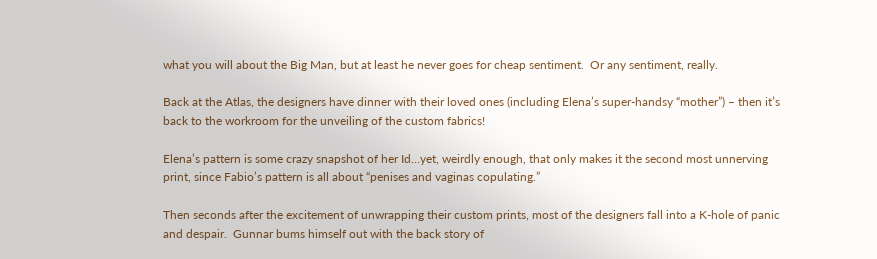what you will about the Big Man, but at least he never goes for cheap sentiment.  Or any sentiment, really.

Back at the Atlas, the designers have dinner with their loved ones (including Elena’s super-handsy “mother”) – then it’s back to the workroom for the unveiling of the custom fabrics!

Elena’s pattern is some crazy snapshot of her Id…yet, weirdly enough, that only makes it the second most unnerving print, since Fabio’s pattern is all about “penises and vaginas copulating.”

Then seconds after the excitement of unwrapping their custom prints, most of the designers fall into a K-hole of panic and despair.  Gunnar bums himself out with the back story of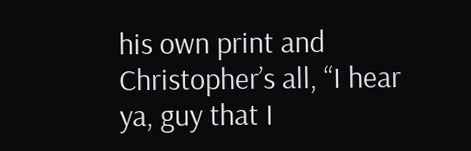his own print and Christopher’s all, “I hear ya, guy that I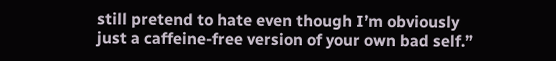still pretend to hate even though I’m obviously just a caffeine-free version of your own bad self.”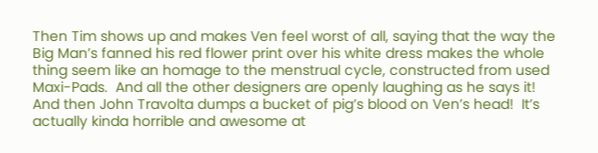Then Tim shows up and makes Ven feel worst of all, saying that the way the Big Man’s fanned his red flower print over his white dress makes the whole thing seem like an homage to the menstrual cycle, constructed from used Maxi-Pads.  And all the other designers are openly laughing as he says it!  And then John Travolta dumps a bucket of pig’s blood on Ven’s head!  It’s actually kinda horrible and awesome at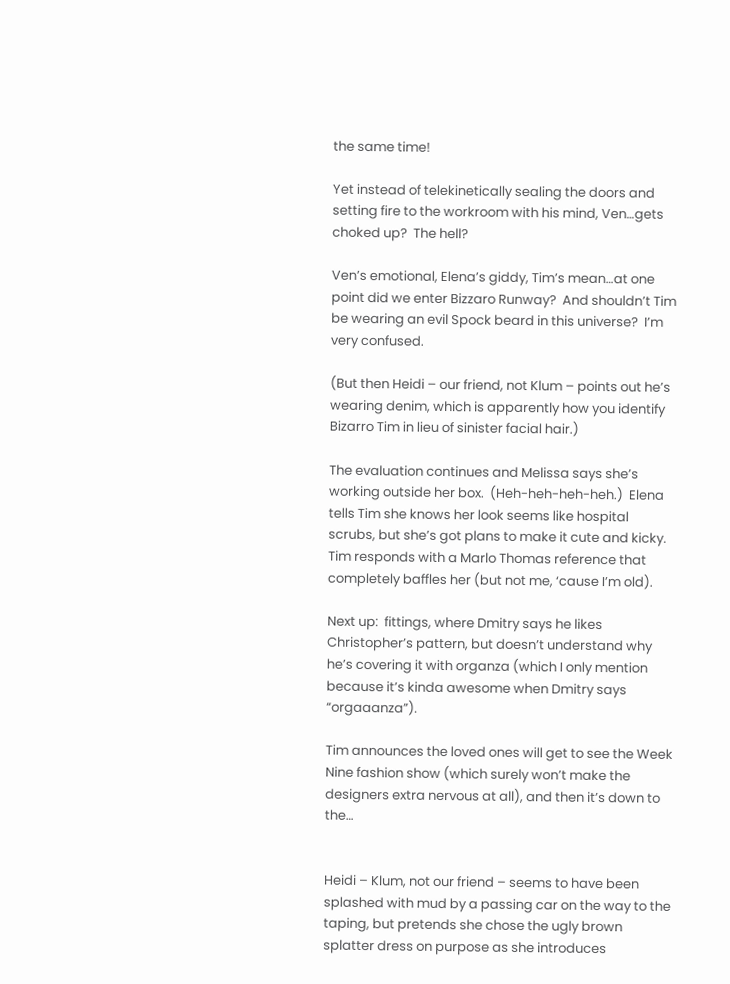the same time!

Yet instead of telekinetically sealing the doors and setting fire to the workroom with his mind, Ven…gets choked up?  The hell?

Ven’s emotional, Elena’s giddy, Tim’s mean…at one point did we enter Bizzaro Runway?  And shouldn’t Tim be wearing an evil Spock beard in this universe?  I’m very confused.

(But then Heidi – our friend, not Klum – points out he’s wearing denim, which is apparently how you identify Bizarro Tim in lieu of sinister facial hair.)

The evaluation continues and Melissa says she’s working outside her box.  (Heh-heh-heh-heh.)  Elena tells Tim she knows her look seems like hospital scrubs, but she’s got plans to make it cute and kicky.  Tim responds with a Marlo Thomas reference that completely baffles her (but not me, ‘cause I’m old).

Next up:  fittings, where Dmitry says he likes Christopher’s pattern, but doesn’t understand why he’s covering it with organza (which I only mention because it’s kinda awesome when Dmitry says “orgaaanza”).

Tim announces the loved ones will get to see the Week Nine fashion show (which surely won’t make the designers extra nervous at all), and then it’s down to the…


Heidi – Klum, not our friend – seems to have been splashed with mud by a passing car on the way to the taping, but pretends she chose the ugly brown splatter dress on purpose as she introduces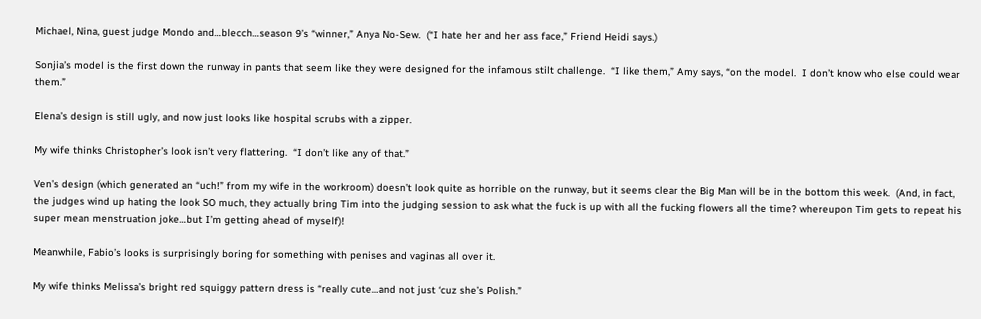Michael, Nina, guest judge Mondo and…blecch…season 9’s “winner,” Anya No-Sew.  (“I hate her and her ass face,” Friend Heidi says.)

Sonjia’s model is the first down the runway in pants that seem like they were designed for the infamous stilt challenge.  “I like them,” Amy says, “on the model.  I don’t know who else could wear them.”

Elena’s design is still ugly, and now just looks like hospital scrubs with a zipper.

My wife thinks Christopher’s look isn’t very flattering.  “I don’t like any of that.”

Ven’s design (which generated an “uch!” from my wife in the workroom) doesn’t look quite as horrible on the runway, but it seems clear the Big Man will be in the bottom this week.  (And, in fact, the judges wind up hating the look SO much, they actually bring Tim into the judging session to ask what the fuck is up with all the fucking flowers all the time? whereupon Tim gets to repeat his super mean menstruation joke…but I’m getting ahead of myself)!

Meanwhile, Fabio’s looks is surprisingly boring for something with penises and vaginas all over it.

My wife thinks Melissa’s bright red squiggy pattern dress is “really cute…and not just ‘cuz she’s Polish.”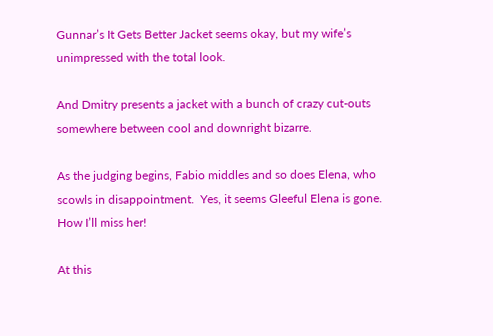Gunnar’s It Gets Better Jacket seems okay, but my wife’s unimpressed with the total look.

And Dmitry presents a jacket with a bunch of crazy cut-outs somewhere between cool and downright bizarre.

As the judging begins, Fabio middles and so does Elena, who scowls in disappointment.  Yes, it seems Gleeful Elena is gone.  How I’ll miss her!

At this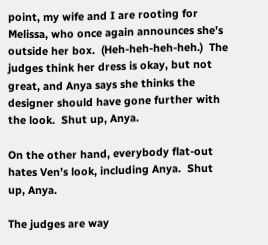point, my wife and I are rooting for Melissa, who once again announces she’s outside her box.  (Heh-heh-heh-heh.)  The judges think her dress is okay, but not great, and Anya says she thinks the designer should have gone further with the look.  Shut up, Anya.

On the other hand, everybody flat-out hates Ven’s look, including Anya.  Shut up, Anya.

The judges are way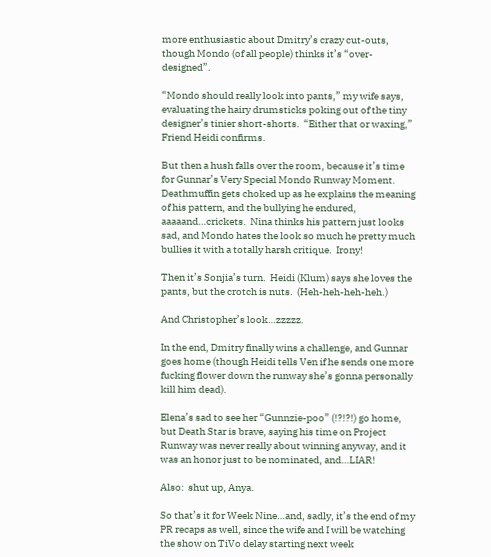more enthusiastic about Dmitry’s crazy cut-outs, though Mondo (of all people) thinks it’s “over-designed”.

“Mondo should really look into pants,” my wife says, evaluating the hairy drumsticks poking out of the tiny designer’s tinier short-shorts.  “Either that or waxing,” Friend Heidi confirms.

But then a hush falls over the room, because it’s time for Gunnar’s Very Special Mondo Runway Moment.  Deathmuffin gets choked up as he explains the meaning of his pattern, and the bullying he endured, aaaaand…crickets.  Nina thinks his pattern just looks sad, and Mondo hates the look so much he pretty much bullies it with a totally harsh critique.  Irony!

Then it’s Sonjia’s turn.  Heidi (Klum) says she loves the pants, but the crotch is nuts.  (Heh-heh-heh-heh.)

And Christopher’s look…zzzzz.

In the end, Dmitry finally wins a challenge, and Gunnar goes home (though Heidi tells Ven if he sends one more fucking flower down the runway she’s gonna personally kill him dead).

Elena’s sad to see her “Gunnzie-poo” (!?!?!) go home, but Death Star is brave, saying his time on Project Runway was never really about winning anyway, and it was an honor just to be nominated, and…LIAR!

Also:  shut up, Anya.

So that’s it for Week Nine…and, sadly, it’s the end of my PR recaps as well, since the wife and I will be watching the show on TiVo delay starting next week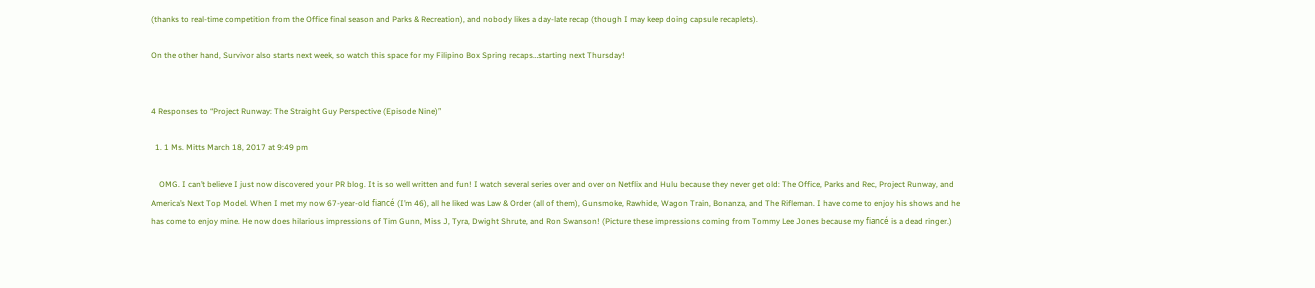(thanks to real-time competition from the Office final season and Parks & Recreation), and nobody likes a day-late recap (though I may keep doing capsule recaplets).

On the other hand, Survivor also starts next week, so watch this space for my Filipino Box Spring recaps…starting next Thursday!


4 Responses to “Project Runway: The Straight Guy Perspective (Episode Nine)”

  1. 1 Ms. Mitts March 18, 2017 at 9:49 pm

    OMG. I can’t believe I just now discovered your PR blog. It is so well written and fun! I watch several series over and over on Netflix and Hulu because they never get old: The Office, Parks and Rec, Project Runway, and America’s Next Top Model. When I met my now 67-year-old fiancé (I’m 46), all he liked was Law & Order (all of them), Gunsmoke, Rawhide, Wagon Train, Bonanza, and The Rifleman. I have come to enjoy his shows and he has come to enjoy mine. He now does hilarious impressions of Tim Gunn, Miss J, Tyra, Dwight Shrute, and Ron Swanson! (Picture these impressions coming from Tommy Lee Jones because my fiancé is a dead ringer.)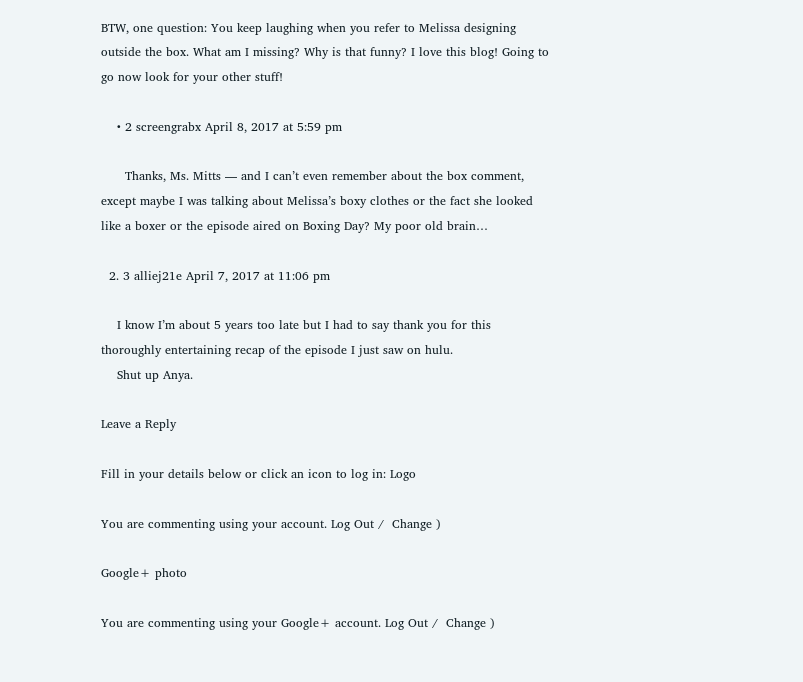BTW, one question: You keep laughing when you refer to Melissa designing outside the box. What am I missing? Why is that funny? I love this blog! Going to go now look for your other stuff!

    • 2 screengrabx April 8, 2017 at 5:59 pm

      Thanks, Ms. Mitts — and I can’t even remember about the box comment, except maybe I was talking about Melissa’s boxy clothes or the fact she looked like a boxer or the episode aired on Boxing Day? My poor old brain…

  2. 3 alliej21e April 7, 2017 at 11:06 pm

    I know I’m about 5 years too late but I had to say thank you for this thoroughly entertaining recap of the episode I just saw on hulu.
    Shut up Anya.

Leave a Reply

Fill in your details below or click an icon to log in: Logo

You are commenting using your account. Log Out /  Change )

Google+ photo

You are commenting using your Google+ account. Log Out /  Change )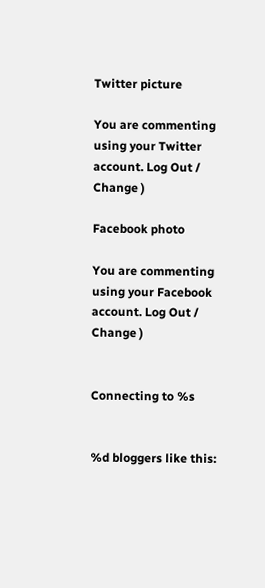Twitter picture

You are commenting using your Twitter account. Log Out /  Change )

Facebook photo

You are commenting using your Facebook account. Log Out /  Change )


Connecting to %s


%d bloggers like this: